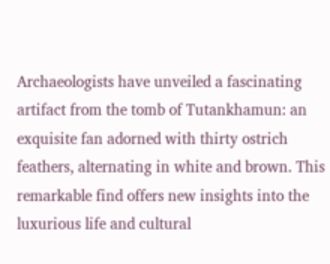Archaeologists have unveiled a fascinating artifact from the tomb of Tutankhamun: an exquisite fan adorned with thirty ostrich feathers, alternating in white and brown. This remarkable find offers new insights into the luxurious life and cultural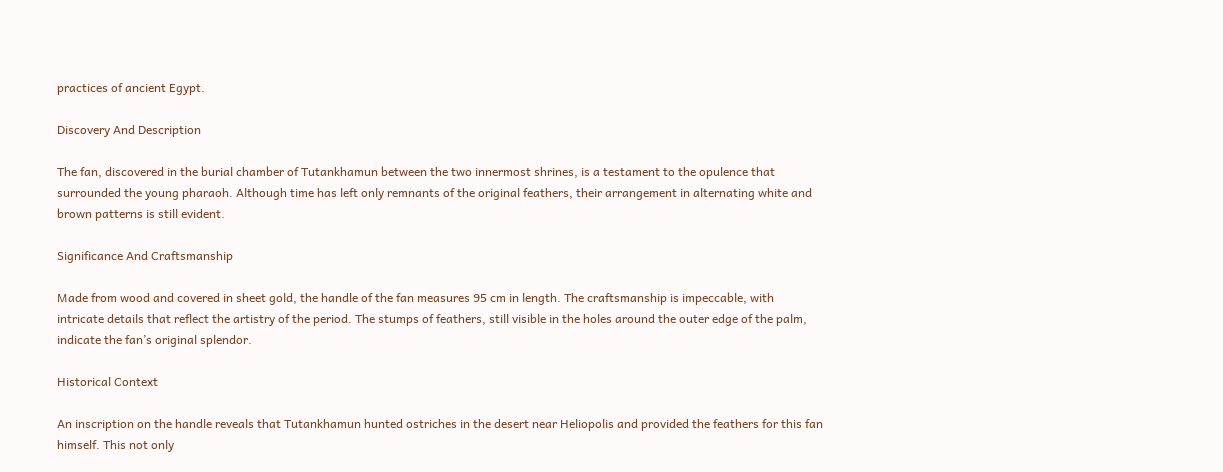practices of ancient Egypt.

Discovery And Description

The fan, discovered in the burial chamber of Tutankhamun between the two innermost shrines, is a testament to the opulence that surrounded the young pharaoh. Although time has left only remnants of the original feathers, their arrangement in alternating white and brown patterns is still evident.

Significance And Craftsmanship

Made from wood and covered in sheet gold, the handle of the fan measures 95 cm in length. The craftsmanship is impeccable, with intricate details that reflect the artistry of the period. The stumps of feathers, still visible in the holes around the outer edge of the palm, indicate the fan’s original splendor.

Historical Context

An inscription on the handle reveals that Tutankhamun hunted ostriches in the desert near Heliopolis and provided the feathers for this fan himself. This not only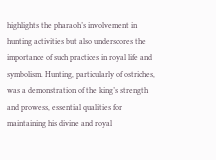highlights the pharaoh’s involvement in hunting activities but also underscores the importance of such practices in royal life and symbolism. Hunting, particularly of ostriches, was a demonstration of the king’s strength and prowess, essential qualities for maintaining his divine and royal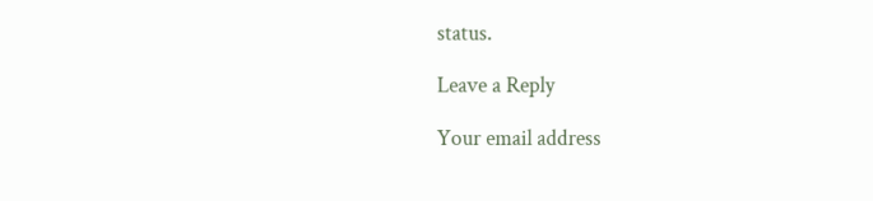status.

Leave a Reply

Your email address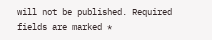will not be published. Required fields are marked *